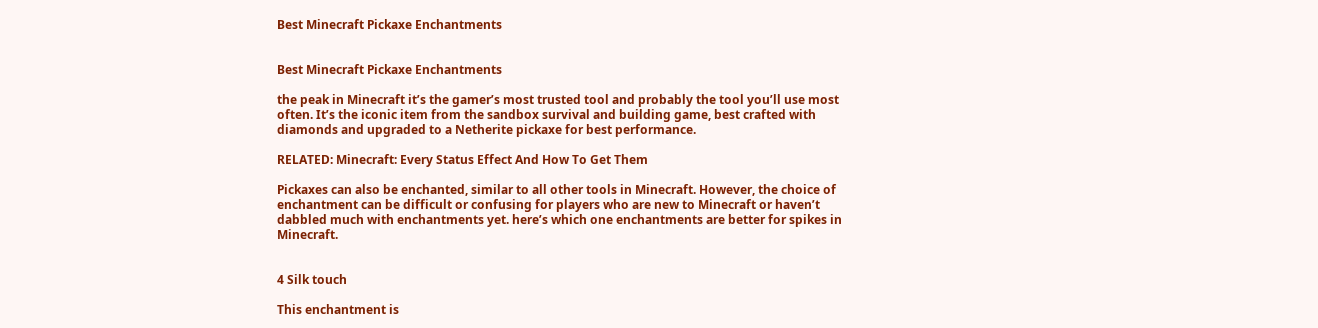Best Minecraft Pickaxe Enchantments


Best Minecraft Pickaxe Enchantments

the peak in Minecraft it’s the gamer’s most trusted tool and probably the tool you’ll use most often. It’s the iconic item from the sandbox survival and building game, best crafted with diamonds and upgraded to a Netherite pickaxe for best performance.

RELATED: Minecraft: Every Status Effect And How To Get Them

Pickaxes can also be enchanted, similar to all other tools in Minecraft. However, the choice of enchantment can be difficult or confusing for players who are new to Minecraft or haven’t dabbled much with enchantments yet. here’s which one enchantments are better for spikes in Minecraft.


4 Silk touch

This enchantment is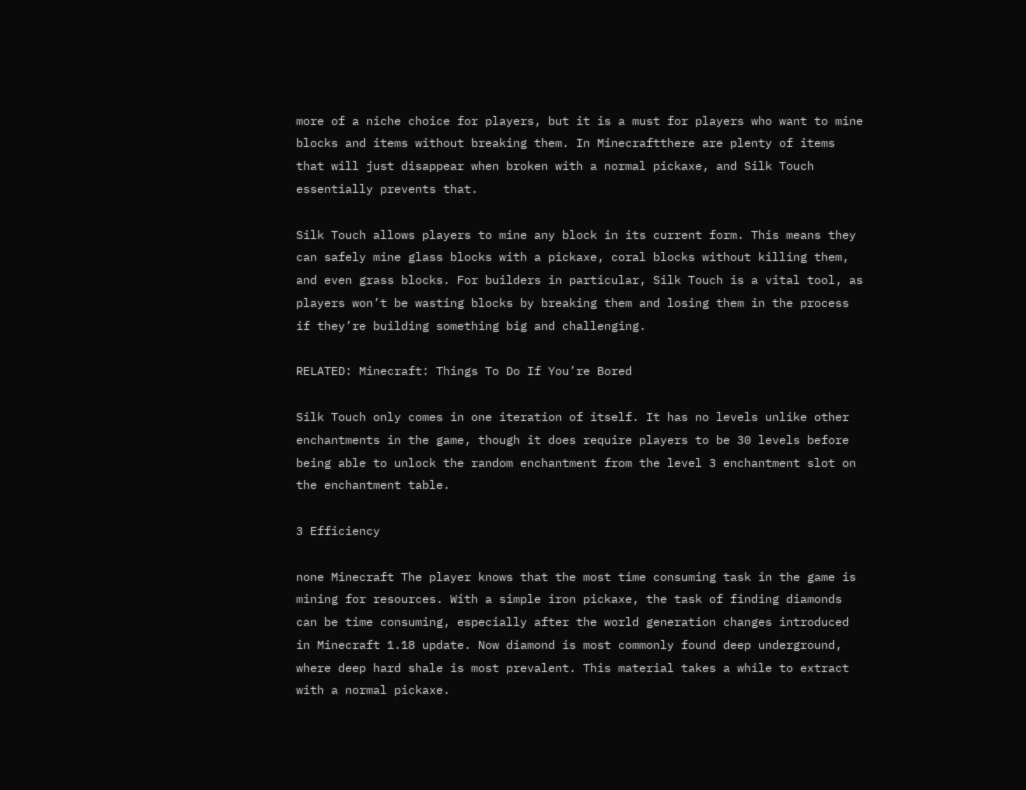more of a niche choice for players, but it is a must for players who want to mine blocks and items without breaking them. In Minecraftthere are plenty of items that will just disappear when broken with a normal pickaxe, and Silk Touch essentially prevents that.

Silk Touch allows players to mine any block in its current form. This means they can safely mine glass blocks with a pickaxe, coral blocks without killing them, and even grass blocks. For builders in particular, Silk Touch is a vital tool, as players won’t be wasting blocks by breaking them and losing them in the process if they’re building something big and challenging.

RELATED: Minecraft: Things To Do If You’re Bored

Silk Touch only comes in one iteration of itself. It has no levels unlike other enchantments in the game, though it does require players to be 30 levels before being able to unlock the random enchantment from the level 3 enchantment slot on the enchantment table.

3 Efficiency

none Minecraft The player knows that the most time consuming task in the game is mining for resources. With a simple iron pickaxe, the task of finding diamonds can be time consuming, especially after the world generation changes introduced in Minecraft 1.18 update. Now diamond is most commonly found deep underground, where deep hard shale is most prevalent. This material takes a while to extract with a normal pickaxe.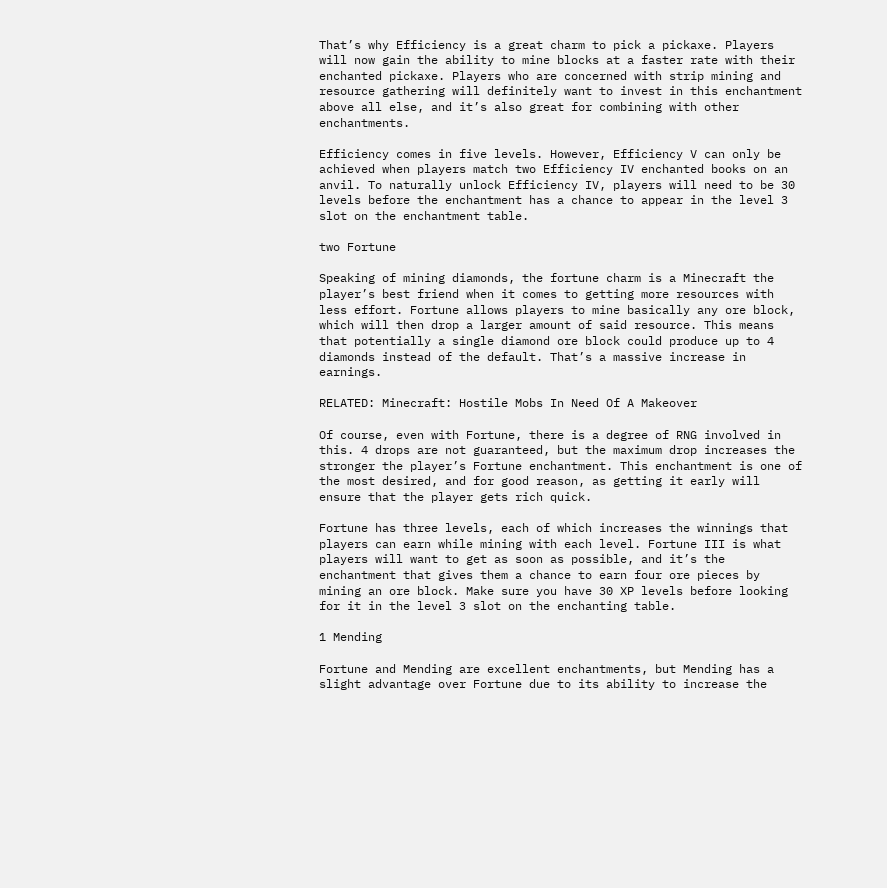That’s why Efficiency is a great charm to pick a pickaxe. Players will now gain the ability to mine blocks at a faster rate with their enchanted pickaxe. Players who are concerned with strip mining and resource gathering will definitely want to invest in this enchantment above all else, and it’s also great for combining with other enchantments.

Efficiency comes in five levels. However, Efficiency V can only be achieved when players match two Efficiency IV enchanted books on an anvil. To naturally unlock Efficiency IV, players will need to be 30 levels before the enchantment has a chance to appear in the level 3 slot on the enchantment table.

two Fortune

Speaking of mining diamonds, the fortune charm is a Minecraft the player’s best friend when it comes to getting more resources with less effort. Fortune allows players to mine basically any ore block, which will then drop a larger amount of said resource. This means that potentially a single diamond ore block could produce up to 4 diamonds instead of the default. That’s a massive increase in earnings.

RELATED: Minecraft: Hostile Mobs In Need Of A Makeover

Of course, even with Fortune, there is a degree of RNG involved in this. 4 drops are not guaranteed, but the maximum drop increases the stronger the player’s Fortune enchantment. This enchantment is one of the most desired, and for good reason, as getting it early will ensure that the player gets rich quick.

Fortune has three levels, each of which increases the winnings that players can earn while mining with each level. Fortune III is what players will want to get as soon as possible, and it’s the enchantment that gives them a chance to earn four ore pieces by mining an ore block. Make sure you have 30 XP levels before looking for it in the level 3 slot on the enchanting table.

1 Mending

Fortune and Mending are excellent enchantments, but Mending has a slight advantage over Fortune due to its ability to increase the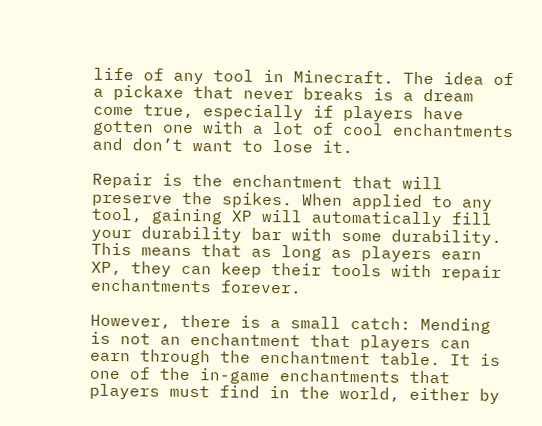life of any tool in Minecraft. The idea of a pickaxe that never breaks is a dream come true, especially if players have gotten one with a lot of cool enchantments and don’t want to lose it.

Repair is the enchantment that will preserve the spikes. When applied to any tool, gaining XP will automatically fill your durability bar with some durability. This means that as long as players earn XP, they can keep their tools with repair enchantments forever.

However, there is a small catch: Mending is not an enchantment that players can earn through the enchantment table. It is one of the in-game enchantments that players must find in the world, either by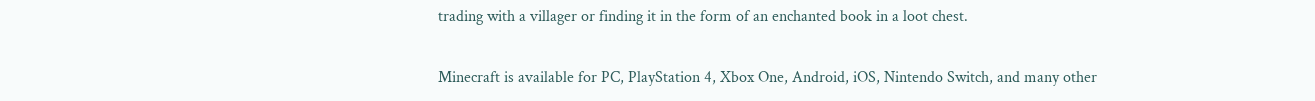trading with a villager or finding it in the form of an enchanted book in a loot chest.

Minecraft is available for PC, PlayStation 4, Xbox One, Android, iOS, Nintendo Switch, and many other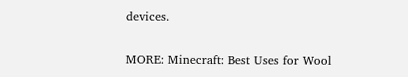devices.

MORE: Minecraft: Best Uses for Wool